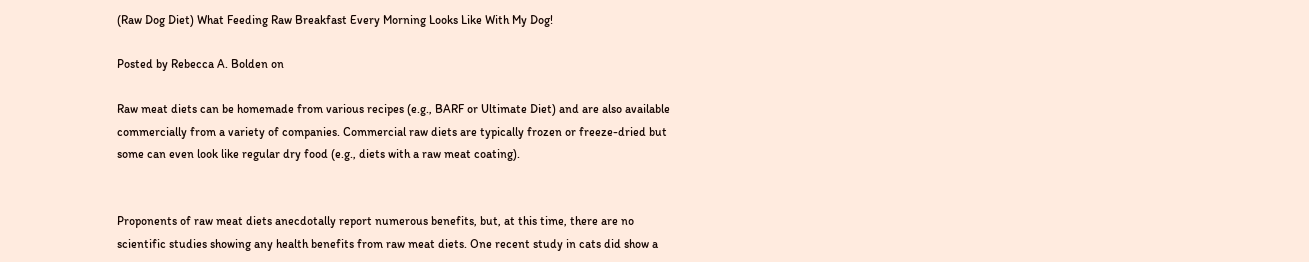(Raw Dog Diet) What Feeding Raw Breakfast Every Morning Looks Like With My Dog!

Posted by Rebecca A. Bolden on

Raw meat diets can be homemade from various recipes (e.g., BARF or Ultimate Diet) and are also available commercially from a variety of companies. Commercial raw diets are typically frozen or freeze-dried but some can even look like regular dry food (e.g., diets with a raw meat coating).


Proponents of raw meat diets anecdotally report numerous benefits, but, at this time, there are no scientific studies showing any health benefits from raw meat diets. One recent study in cats did show a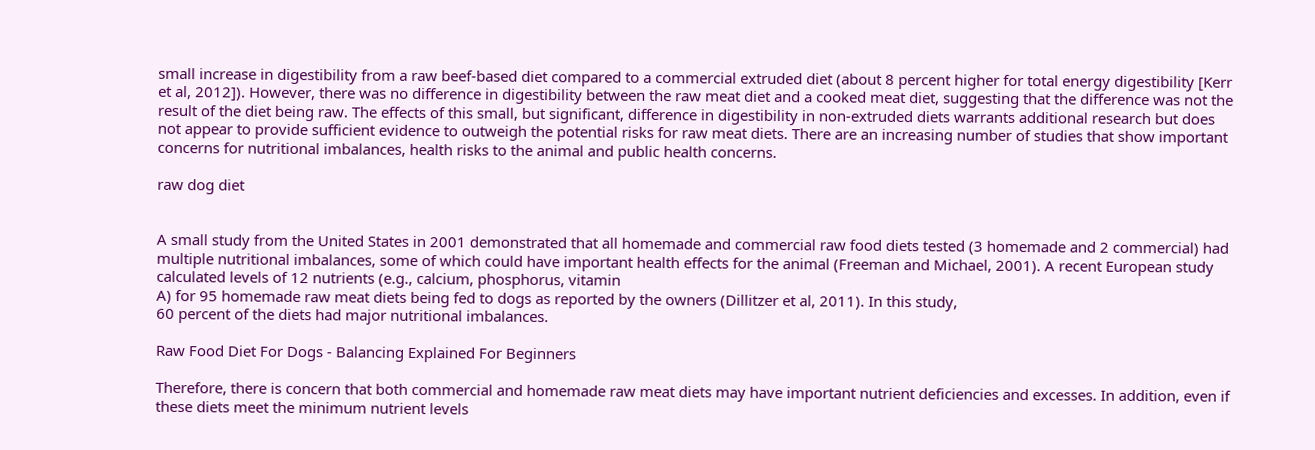small increase in digestibility from a raw beef-based diet compared to a commercial extruded diet (about 8 percent higher for total energy digestibility [Kerr et al, 2012]). However, there was no difference in digestibility between the raw meat diet and a cooked meat diet, suggesting that the difference was not the result of the diet being raw. The effects of this small, but significant, difference in digestibility in non-extruded diets warrants additional research but does not appear to provide sufficient evidence to outweigh the potential risks for raw meat diets. There are an increasing number of studies that show important concerns for nutritional imbalances, health risks to the animal and public health concerns.

raw dog diet


A small study from the United States in 2001 demonstrated that all homemade and commercial raw food diets tested (3 homemade and 2 commercial) had multiple nutritional imbalances, some of which could have important health effects for the animal (Freeman and Michael, 2001). A recent European study calculated levels of 12 nutrients (e.g., calcium, phosphorus, vitamin
A) for 95 homemade raw meat diets being fed to dogs as reported by the owners (Dillitzer et al, 2011). In this study,
60 percent of the diets had major nutritional imbalances.

Raw Food Diet For Dogs - Balancing Explained For Beginners

Therefore, there is concern that both commercial and homemade raw meat diets may have important nutrient deficiencies and excesses. In addition, even if these diets meet the minimum nutrient levels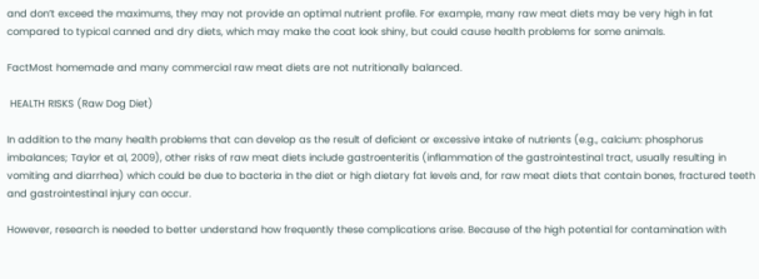and don’t exceed the maximums, they may not provide an optimal nutrient profile. For example, many raw meat diets may be very high in fat compared to typical canned and dry diets, which may make the coat look shiny, but could cause health problems for some animals.

FactMost homemade and many commercial raw meat diets are not nutritionally balanced.

 HEALTH RISKS (Raw Dog Diet)

In addition to the many health problems that can develop as the result of deficient or excessive intake of nutrients (e.g., calcium: phosphorus imbalances; Taylor et al, 2009), other risks of raw meat diets include gastroenteritis (inflammation of the gastrointestinal tract, usually resulting in vomiting and diarrhea) which could be due to bacteria in the diet or high dietary fat levels and, for raw meat diets that contain bones, fractured teeth and gastrointestinal injury can occur.

However, research is needed to better understand how frequently these complications arise. Because of the high potential for contamination with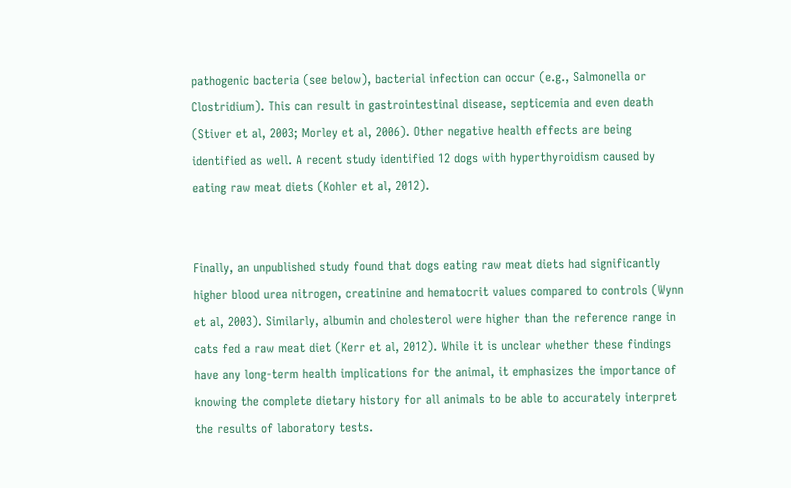pathogenic bacteria (see below), bacterial infection can occur (e.g., Salmonella or Clostridium). This can result in gastrointestinal disease, septicemia and even death (Stiver et al, 2003; Morley et al, 2006). Other negative health effects are being identified as well. A recent study identified 12 dogs with hyperthyroidism caused by eating raw meat diets (Kohler et al, 2012).


Finally, an unpublished study found that dogs eating raw meat diets had significantly higher blood urea nitrogen, creatinine and hematocrit values compared to controls (Wynn et al, 2003). Similarly, albumin and cholesterol were higher than the reference range in cats fed a raw meat diet (Kerr et al, 2012). While it is unclear whether these findings have any long-term health implications for the animal, it emphasizes the importance of knowing the complete dietary history for all animals to be able to accurately interpret the results of laboratory tests.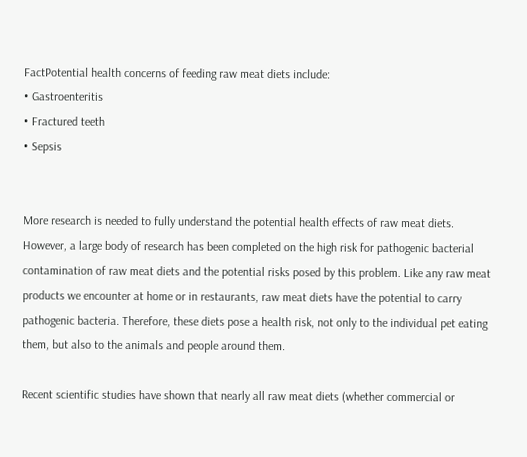FactPotential health concerns of feeding raw meat diets include:
• Gastroenteritis
• Fractured teeth
• Sepsis


More research is needed to fully understand the potential health effects of raw meat diets. However, a large body of research has been completed on the high risk for pathogenic bacterial contamination of raw meat diets and the potential risks posed by this problem. Like any raw meat products we encounter at home or in restaurants, raw meat diets have the potential to carry pathogenic bacteria. Therefore, these diets pose a health risk, not only to the individual pet eating them, but also to the animals and people around them.

Recent scientific studies have shown that nearly all raw meat diets (whether commercial or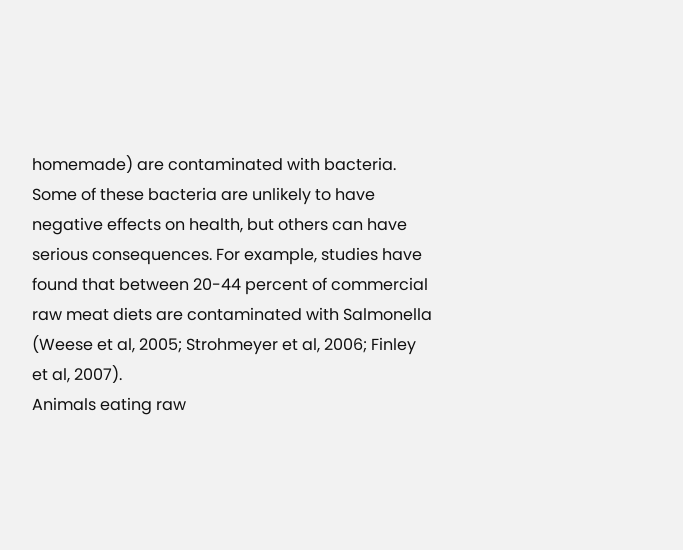homemade) are contaminated with bacteria. Some of these bacteria are unlikely to have negative effects on health, but others can have serious consequences. For example, studies have found that between 20-44 percent of commercial raw meat diets are contaminated with Salmonella (Weese et al, 2005; Strohmeyer et al, 2006; Finley et al, 2007).
Animals eating raw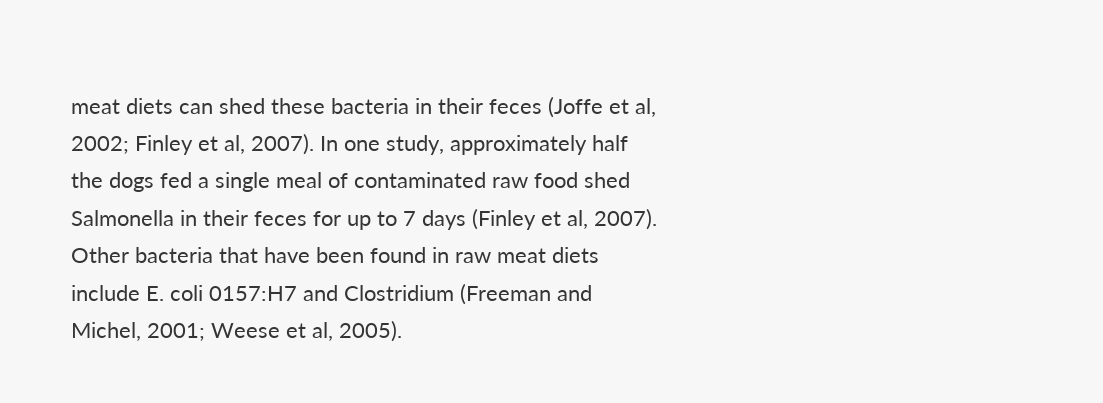meat diets can shed these bacteria in their feces (Joffe et al, 2002; Finley et al, 2007). In one study, approximately half the dogs fed a single meal of contaminated raw food shed Salmonella in their feces for up to 7 days (Finley et al, 2007). Other bacteria that have been found in raw meat diets include E. coli 0157:H7 and Clostridium (Freeman and Michel, 2001; Weese et al, 2005).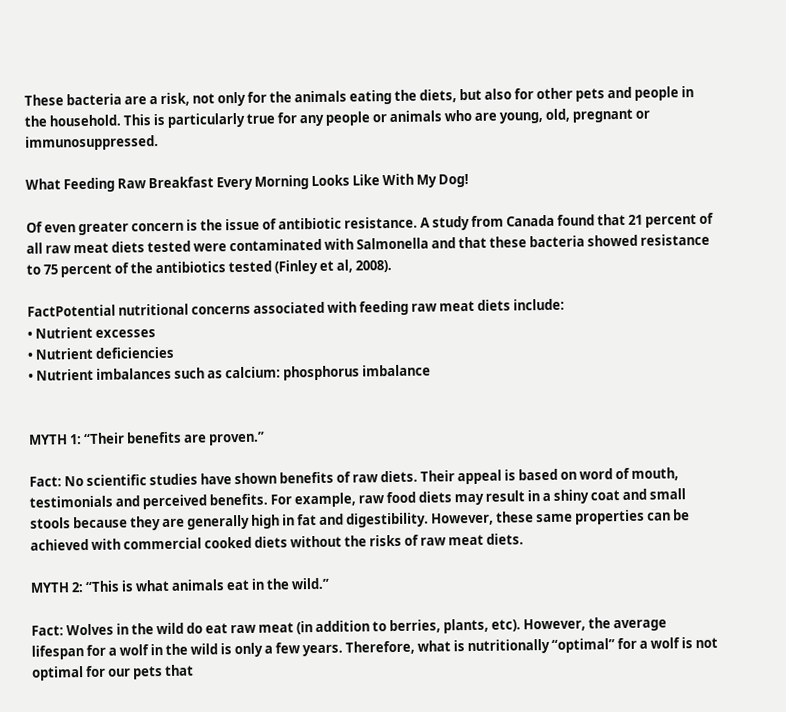These bacteria are a risk, not only for the animals eating the diets, but also for other pets and people in the household. This is particularly true for any people or animals who are young, old, pregnant or immunosuppressed.

What Feeding Raw Breakfast Every Morning Looks Like With My Dog!

Of even greater concern is the issue of antibiotic resistance. A study from Canada found that 21 percent of all raw meat diets tested were contaminated with Salmonella and that these bacteria showed resistance to 75 percent of the antibiotics tested (Finley et al, 2008).

FactPotential nutritional concerns associated with feeding raw meat diets include:
• Nutrient excesses
• Nutrient deficiencies
• Nutrient imbalances such as calcium: phosphorus imbalance


MYTH 1: “Their benefits are proven.”

Fact: No scientific studies have shown benefits of raw diets. Their appeal is based on word of mouth, testimonials and perceived benefits. For example, raw food diets may result in a shiny coat and small stools because they are generally high in fat and digestibility. However, these same properties can be achieved with commercial cooked diets without the risks of raw meat diets.

MYTH 2: “This is what animals eat in the wild.”

Fact: Wolves in the wild do eat raw meat (in addition to berries, plants, etc). However, the average lifespan for a wolf in the wild is only a few years. Therefore, what is nutritionally “optimal” for a wolf is not optimal for our pets that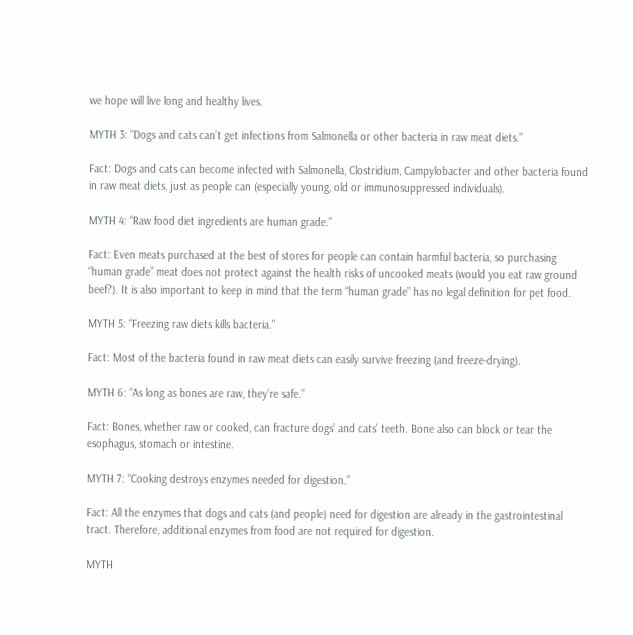we hope will live long and healthy lives.

MYTH 3: “Dogs and cats can’t get infections from Salmonella or other bacteria in raw meat diets.”

Fact: Dogs and cats can become infected with Salmonella, Clostridium, Campylobacter and other bacteria found in raw meat diets, just as people can (especially young, old or immunosuppressed individuals).

MYTH 4: “Raw food diet ingredients are human grade.”

Fact: Even meats purchased at the best of stores for people can contain harmful bacteria, so purchasing “human grade” meat does not protect against the health risks of uncooked meats (would you eat raw ground beef?). It is also important to keep in mind that the term “human grade” has no legal definition for pet food.

MYTH 5: “Freezing raw diets kills bacteria.”

Fact: Most of the bacteria found in raw meat diets can easily survive freezing (and freeze-drying).

MYTH 6: “As long as bones are raw, they’re safe.”

Fact: Bones, whether raw or cooked, can fracture dogs’ and cats’ teeth. Bone also can block or tear the esophagus, stomach or intestine.

MYTH 7: “Cooking destroys enzymes needed for digestion.”

Fact: All the enzymes that dogs and cats (and people) need for digestion are already in the gastrointestinal tract. Therefore, additional enzymes from food are not required for digestion.

MYTH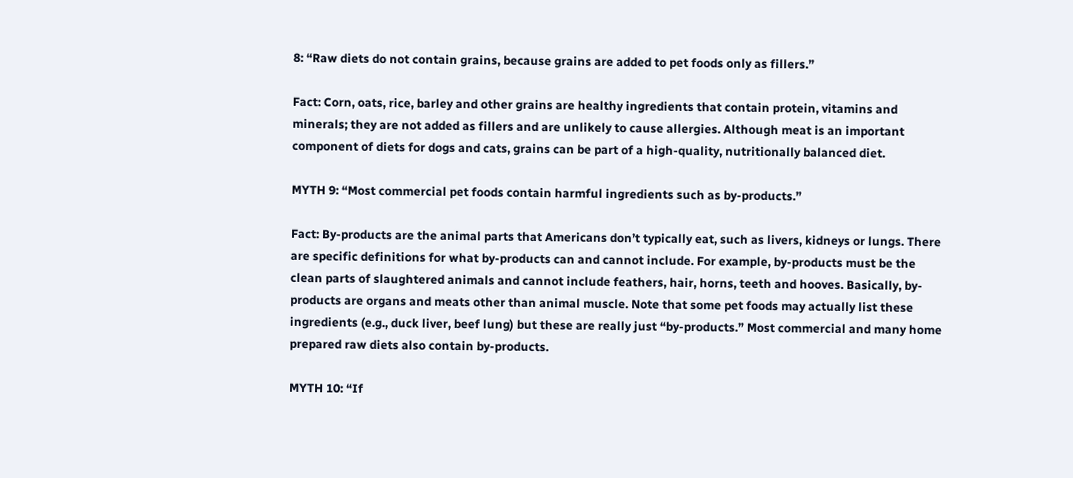8: “Raw diets do not contain grains, because grains are added to pet foods only as fillers.”

Fact: Corn, oats, rice, barley and other grains are healthy ingredients that contain protein, vitamins and minerals; they are not added as fillers and are unlikely to cause allergies. Although meat is an important component of diets for dogs and cats, grains can be part of a high-quality, nutritionally balanced diet.

MYTH 9: “Most commercial pet foods contain harmful ingredients such as by-products.”

Fact: By-products are the animal parts that Americans don’t typically eat, such as livers, kidneys or lungs. There are specific definitions for what by-products can and cannot include. For example, by-products must be the clean parts of slaughtered animals and cannot include feathers, hair, horns, teeth and hooves. Basically, by-products are organs and meats other than animal muscle. Note that some pet foods may actually list these ingredients (e.g., duck liver, beef lung) but these are really just “by-products.” Most commercial and many home prepared raw diets also contain by-products.

MYTH 10: “If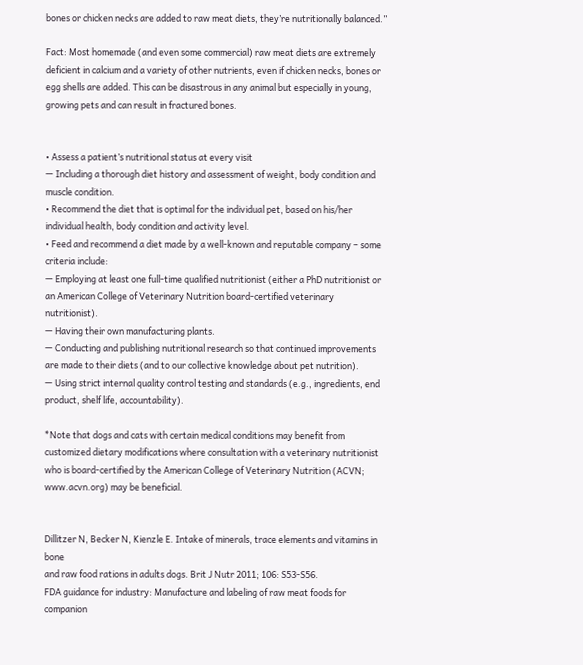bones or chicken necks are added to raw meat diets, they’re nutritionally balanced.”

Fact: Most homemade (and even some commercial) raw meat diets are extremely deficient in calcium and a variety of other nutrients, even if chicken necks, bones or egg shells are added. This can be disastrous in any animal but especially in young, growing pets and can result in fractured bones.


• Assess a patient’s nutritional status at every visit
— Including a thorough diet history and assessment of weight, body condition and muscle condition.
• Recommend the diet that is optimal for the individual pet, based on his/her individual health, body condition and activity level.
• Feed and recommend a diet made by a well-known and reputable company – some criteria include:
— Employing at least one full-time qualified nutritionist (either a PhD nutritionist or an American College of Veterinary Nutrition board-certified veterinary nutritionist).
— Having their own manufacturing plants.
— Conducting and publishing nutritional research so that continued improvements are made to their diets (and to our collective knowledge about pet nutrition).
— Using strict internal quality control testing and standards (e.g., ingredients, end product, shelf life, accountability).

*Note that dogs and cats with certain medical conditions may benefit from customized dietary modifications where consultation with a veterinary nutritionist who is board-certified by the American College of Veterinary Nutrition (ACVN; www.acvn.org) may be beneficial.


Dillitzer N, Becker N, Kienzle E. Intake of minerals, trace elements and vitamins in bone
and raw food rations in adults dogs. Brit J Nutr 2011; 106: S53-S56.
FDA guidance for industry: Manufacture and labeling of raw meat foods for companion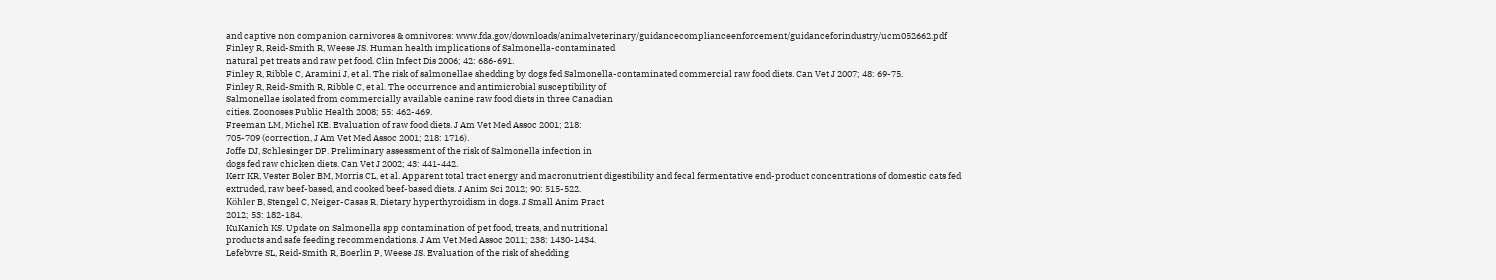and captive non companion carnivores & omnivores: www.fda.gov/downloads/animalveterinary/guidancecomplianceenforcement/guidanceforindustry/ucm052662.pdf
Finley R, Reid-Smith R, Weese JS. Human health implications of Salmonella-contaminated
natural pet treats and raw pet food. Clin Infect Dis 2006; 42: 686-691.
Finley R, Ribble C, Aramini J, et al. The risk of salmonellae shedding by dogs fed Salmonella-contaminated commercial raw food diets. Can Vet J 2007; 48: 69-75.
Finley R, Reid-Smith R, Ribble C, et al. The occurrence and antimicrobial susceptibility of
Salmonellae isolated from commercially available canine raw food diets in three Canadian
cities. Zoonoses Public Health 2008; 55: 462-469.
Freeman LM, Michel KE. Evaluation of raw food diets. J Am Vet Med Assoc 2001; 218:
705-709 (correction, J Am Vet Med Assoc 2001; 218: 1716).
Joffe DJ, Schlesinger DP. Preliminary assessment of the risk of Salmonella infection in
dogs fed raw chicken diets. Can Vet J 2002; 43: 441-442.
Kerr KR, Vester Boler BM, Morris CL, et al. Apparent total tract energy and macronutrient digestibility and fecal fermentative end-product concentrations of domestic cats fed
extruded, raw beef-based, and cooked beef-based diets. J Anim Sci 2012; 90: 515-522.
Köhler B, Stengel C, Neiger-Casas R. Dietary hyperthyroidism in dogs. J Small Anim Pract
2012; 53: 182-184.
KuKanich KS. Update on Salmonella spp contamination of pet food, treats, and nutritional
products and safe feeding recommendations. J Am Vet Med Assoc 2011; 238: 1430-1434.
Lefebvre SL, Reid-Smith R, Boerlin P, Weese JS. Evaluation of the risk of shedding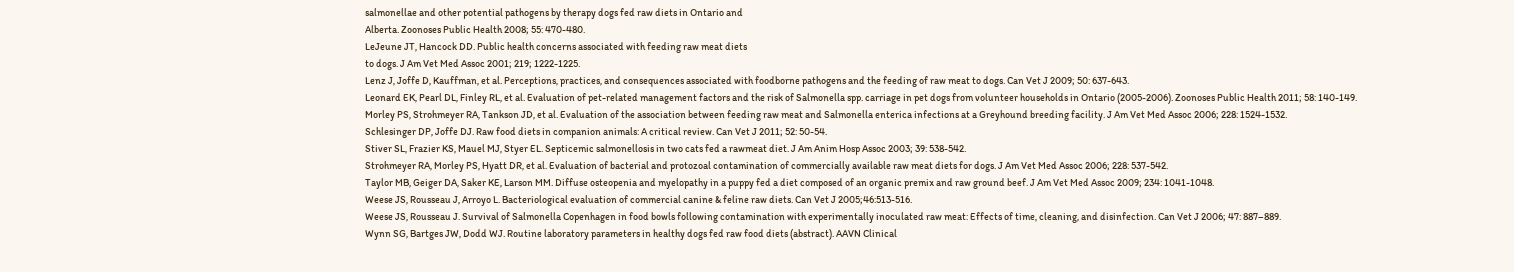salmonellae and other potential pathogens by therapy dogs fed raw diets in Ontario and
Alberta. Zoonoses Public Health 2008; 55: 470-480.
LeJeune JT, Hancock DD. Public health concerns associated with feeding raw meat diets
to dogs. J Am Vet Med Assoc 2001; 219; 1222-1225.
Lenz J, Joffe D, Kauffman, et al. Perceptions, practices, and consequences associated with foodborne pathogens and the feeding of raw meat to dogs. Can Vet J 2009; 50: 637-643.
Leonard EK, Pearl DL, Finley RL, et al. Evaluation of pet-related management factors and the risk of Salmonella spp. carriage in pet dogs from volunteer households in Ontario (2005-2006). Zoonoses Public Health 2011; 58: 140-149.
Morley PS, Strohmeyer RA, Tankson JD, et al. Evaluation of the association between feeding raw meat and Salmonella enterica infections at a Greyhound breeding facility. J Am Vet Med Assoc 2006; 228: 1524-1532.
Schlesinger DP, Joffe DJ. Raw food diets in companion animals: A critical review. Can Vet J 2011; 52: 50-54.
Stiver SL, Frazier KS, Mauel MJ, Styer EL. Septicemic salmonellosis in two cats fed a rawmeat diet. J Am Anim Hosp Assoc 2003; 39: 538-542.
Strohmeyer RA, Morley PS, Hyatt DR, et al. Evaluation of bacterial and protozoal contamination of commercially available raw meat diets for dogs. J Am Vet Med Assoc 2006; 228: 537-542.
Taylor MB, Geiger DA, Saker KE, Larson MM. Diffuse osteopenia and myelopathy in a puppy fed a diet composed of an organic premix and raw ground beef. J Am Vet Med Assoc 2009; 234: 1041-1048.
Weese JS, Rousseau J, Arroyo L. Bacteriological evaluation of commercial canine & feline raw diets. Can Vet J 2005;46:513-516.
Weese JS, Rousseau J. Survival of Salmonella Copenhagen in food bowls following contamination with experimentally inoculated raw meat: Effects of time, cleaning, and disinfection. Can Vet J 2006; 47: 887–889.
Wynn SG, Bartges JW, Dodd WJ. Routine laboratory parameters in healthy dogs fed raw food diets (abstract). AAVN Clinical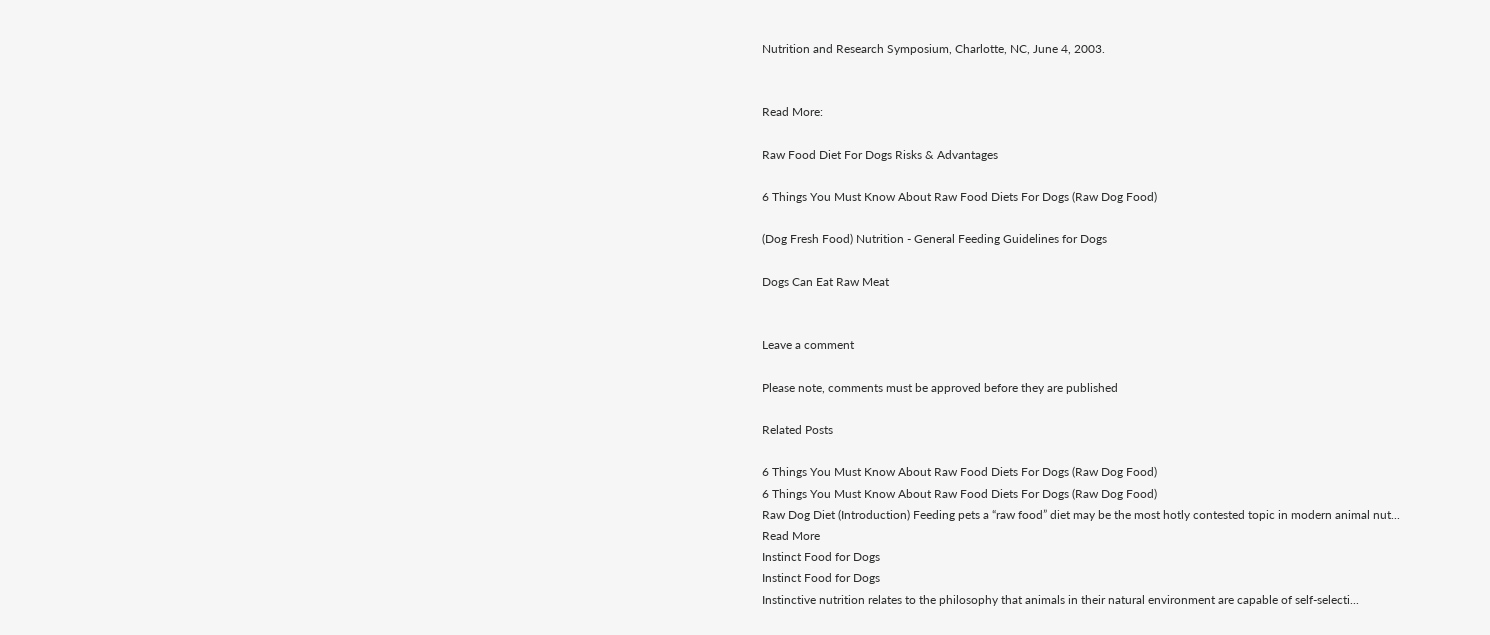Nutrition and Research Symposium, Charlotte, NC, June 4, 2003.


Read More:

Raw Food Diet For Dogs Risks & Advantages

6 Things You Must Know About Raw Food Diets For Dogs (Raw Dog Food)

(Dog Fresh Food) Nutrition - General Feeding Guidelines for Dogs

Dogs Can Eat Raw Meat


Leave a comment

Please note, comments must be approved before they are published

Related Posts

6 Things You Must Know About Raw Food Diets For Dogs (Raw Dog Food)
6 Things You Must Know About Raw Food Diets For Dogs (Raw Dog Food)
Raw Dog Diet (Introduction) Feeding pets a “raw food” diet may be the most hotly contested topic in modern animal nut...
Read More
Instinct Food for Dogs
Instinct Food for Dogs
Instinctive nutrition relates to the philosophy that animals in their natural environment are capable of self-selecti...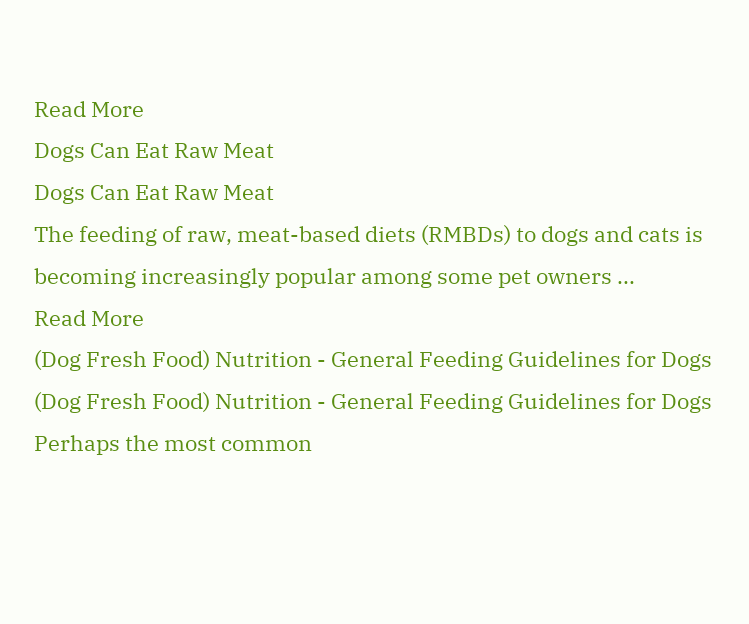Read More
Dogs Can Eat Raw Meat
Dogs Can Eat Raw Meat
The feeding of raw, meat-based diets (RMBDs) to dogs and cats is becoming increasingly popular among some pet owners ...
Read More
(Dog Fresh Food) Nutrition - General Feeding Guidelines for Dogs
(Dog Fresh Food) Nutrition - General Feeding Guidelines for Dogs
Perhaps the most common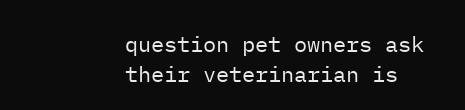question pet owners ask their veterinarian is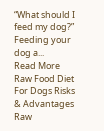“What should I feed my dog?” Feeding your dog a...
Read More
Raw Food Diet For Dogs Risks & Advantages
Raw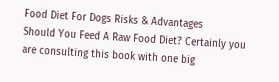Food Diet For Dogs Risks & Advantages
Should You Feed A Raw Food Diet? Certainly you are consulting this book with one big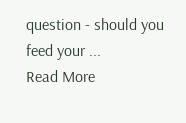question - should you feed your ...
Read More